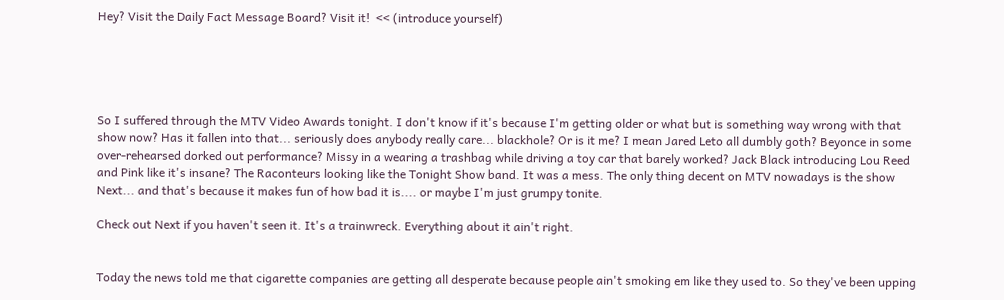Hey? Visit the Daily Fact Message Board? Visit it!  << (introduce yourself)





So I suffered through the MTV Video Awards tonight. I don't know if it's because I'm getting older or what but is something way wrong with that show now? Has it fallen into that... seriously does anybody really care... blackhole? Or is it me? I mean Jared Leto all dumbly goth? Beyonce in some over-rehearsed dorked out performance? Missy in a wearing a trashbag while driving a toy car that barely worked? Jack Black introducing Lou Reed and Pink like it's insane? The Raconteurs looking like the Tonight Show band. It was a mess. The only thing decent on MTV nowadays is the show Next... and that's because it makes fun of how bad it is.... or maybe I'm just grumpy tonite.

Check out Next if you haven't seen it. It's a trainwreck. Everything about it ain't right.


Today the news told me that cigarette companies are getting all desperate because people ain't smoking em like they used to. So they've been upping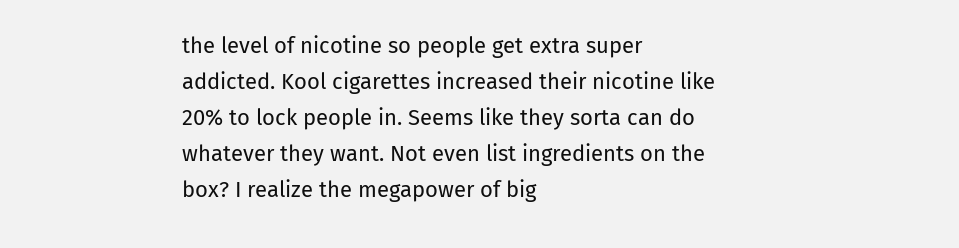the level of nicotine so people get extra super addicted. Kool cigarettes increased their nicotine like 20% to lock people in. Seems like they sorta can do whatever they want. Not even list ingredients on the box? I realize the megapower of big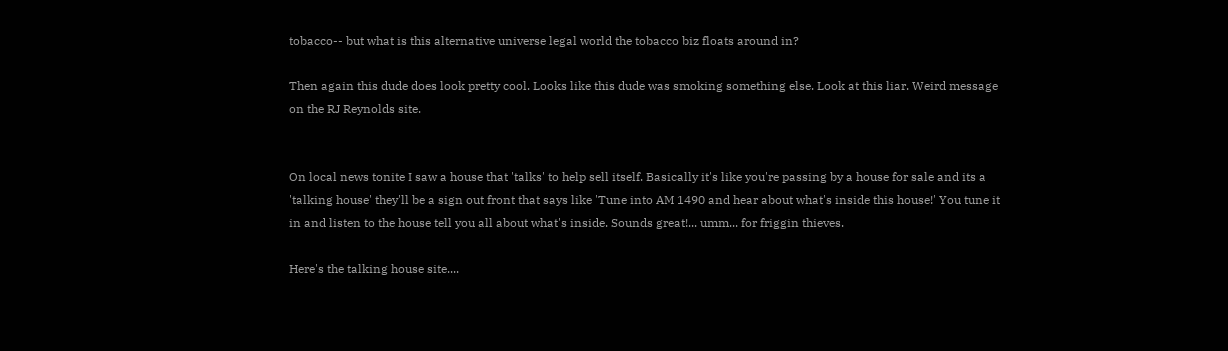tobacco-- but what is this alternative universe legal world the tobacco biz floats around in?

Then again this dude does look pretty cool. Looks like this dude was smoking something else. Look at this liar. Weird message on the RJ Reynolds site.


On local news tonite I saw a house that 'talks' to help sell itself. Basically it's like you're passing by a house for sale and its a 'talking house' they'll be a sign out front that says like 'Tune into AM 1490 and hear about what's inside this house!' You tune it in and listen to the house tell you all about what's inside. Sounds great!... umm... for friggin thieves.

Here's the talking house site....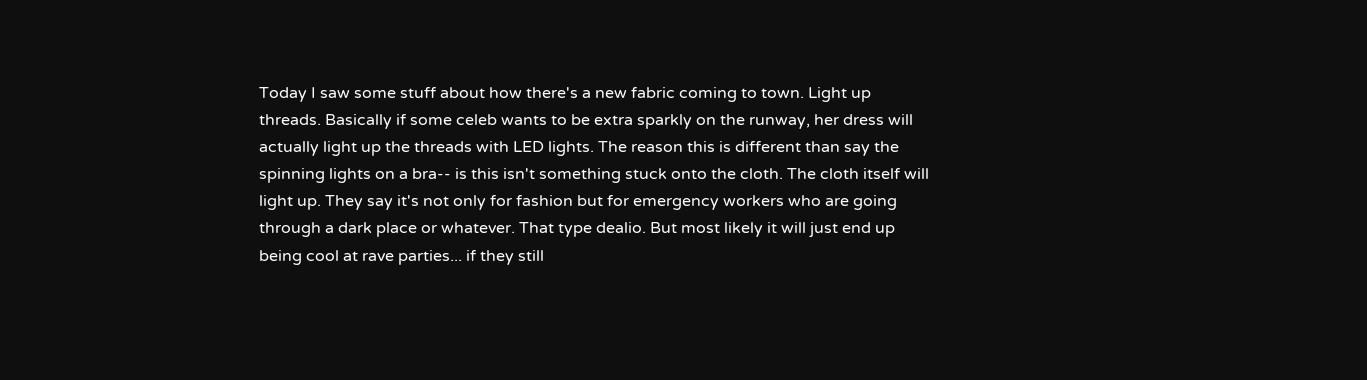Today I saw some stuff about how there's a new fabric coming to town. Light up threads. Basically if some celeb wants to be extra sparkly on the runway, her dress will actually light up the threads with LED lights. The reason this is different than say the spinning lights on a bra-- is this isn't something stuck onto the cloth. The cloth itself will light up. They say it's not only for fashion but for emergency workers who are going through a dark place or whatever. That type dealio. But most likely it will just end up being cool at rave parties... if they still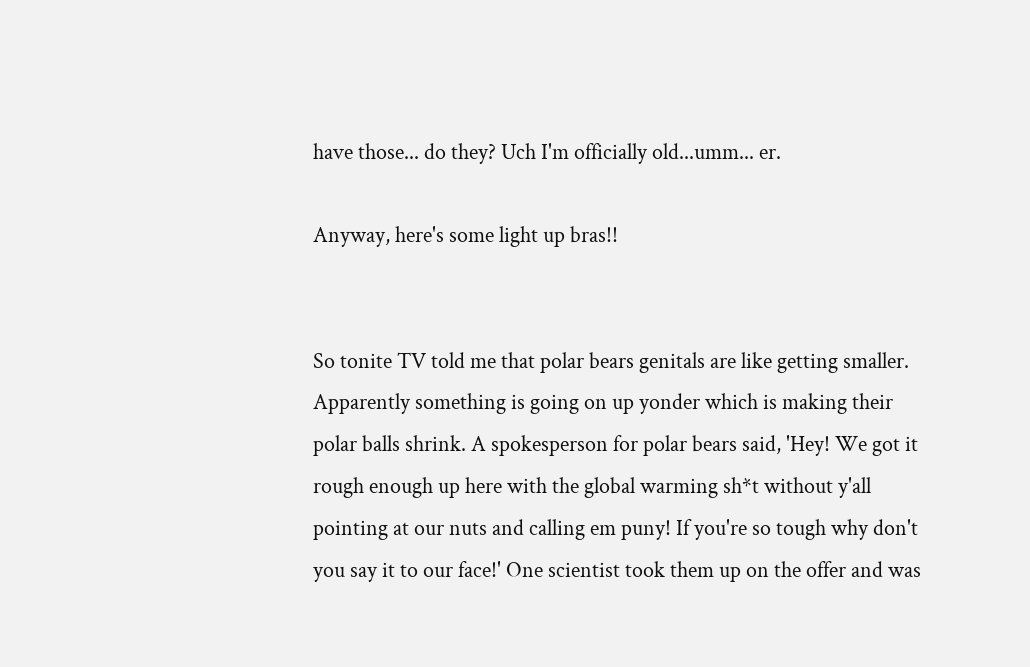have those... do they? Uch I'm officially old...umm... er.

Anyway, here's some light up bras!!


So tonite TV told me that polar bears genitals are like getting smaller. Apparently something is going on up yonder which is making their polar balls shrink. A spokesperson for polar bears said, 'Hey! We got it rough enough up here with the global warming sh*t without y'all pointing at our nuts and calling em puny! If you're so tough why don't you say it to our face!' One scientist took them up on the offer and was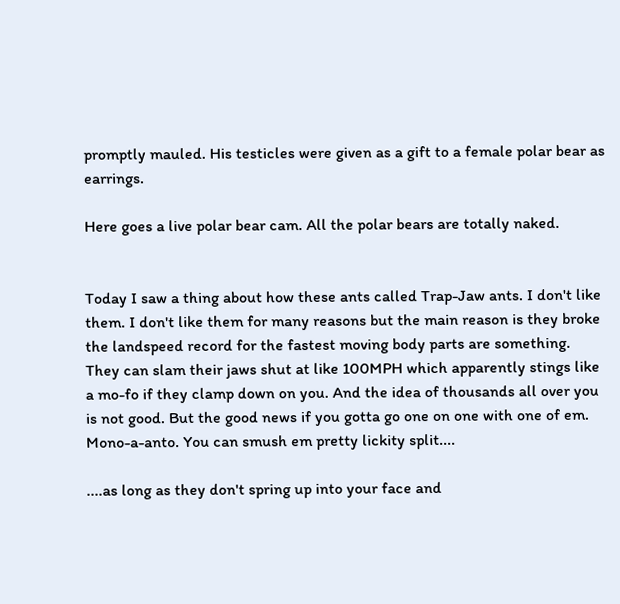promptly mauled. His testicles were given as a gift to a female polar bear as earrings.

Here goes a live polar bear cam. All the polar bears are totally naked.


Today I saw a thing about how these ants called Trap-Jaw ants. I don't like them. I don't like them for many reasons but the main reason is they broke the landspeed record for the fastest moving body parts are something. They can slam their jaws shut at like 100MPH which apparently stings like a mo-fo if they clamp down on you. And the idea of thousands all over you is not good. But the good news if you gotta go one on one with one of em. Mono-a-anto. You can smush em pretty lickity split....

....as long as they don't spring up into your face and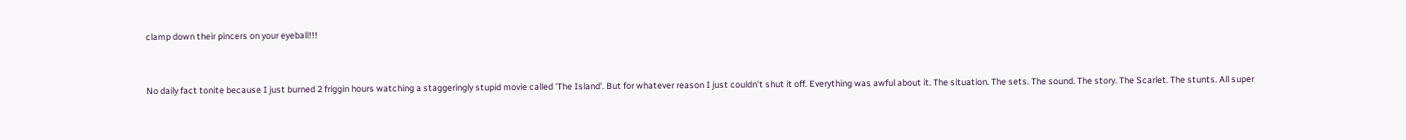clamp down their pincers on your eyeball!!!


No daily fact tonite because I just burned 2 friggin hours watching a staggeringly stupid movie called 'The Island'. But for whatever reason I just couldn't shut it off. Everything was awful about it. The situation. The sets. The sound. The story. The Scarlet. The stunts. All super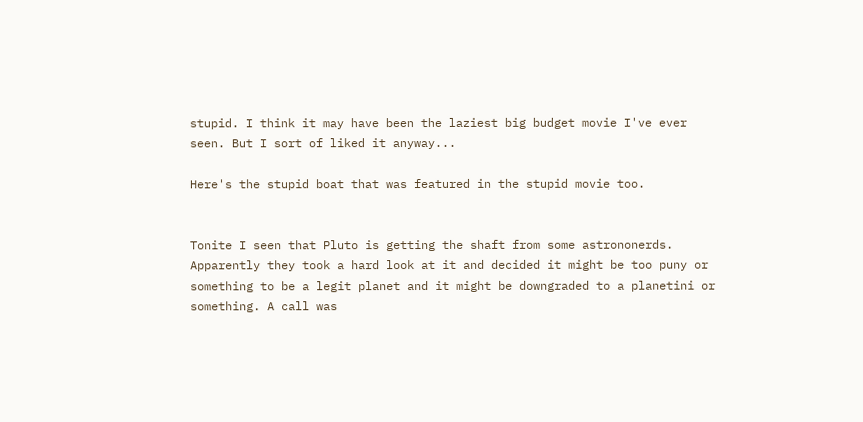stupid. I think it may have been the laziest big budget movie I've ever seen. But I sort of liked it anyway...

Here's the stupid boat that was featured in the stupid movie too.


Tonite I seen that Pluto is getting the shaft from some astrononerds. Apparently they took a hard look at it and decided it might be too puny or something to be a legit planet and it might be downgraded to a planetini or something. A call was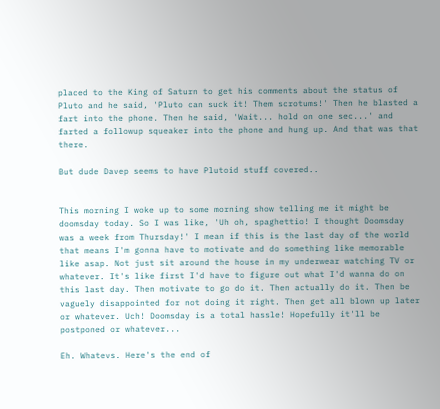placed to the King of Saturn to get his comments about the status of Pluto and he said, 'Pluto can suck it! Them scrotums!' Then he blasted a fart into the phone. Then he said, 'Wait... hold on one sec...' and farted a followup squeaker into the phone and hung up. And that was that there.

But dude Davep seems to have Plutoid stuff covered..


This morning I woke up to some morning show telling me it might be doomsday today. So I was like, 'Uh oh, spaghettio! I thought Doomsday was a week from Thursday!' I mean if this is the last day of the world that means I'm gonna have to motivate and do something like memorable like asap. Not just sit around the house in my underwear watching TV or whatever. It's like first I'd have to figure out what I'd wanna do on this last day. Then motivate to go do it. Then actually do it. Then be vaguely disappointed for not doing it right. Then get all blown up later or whatever. Uch! Doomsday is a total hassle! Hopefully it'll be postponed or whatever...

Eh. Whatevs. Here's the end of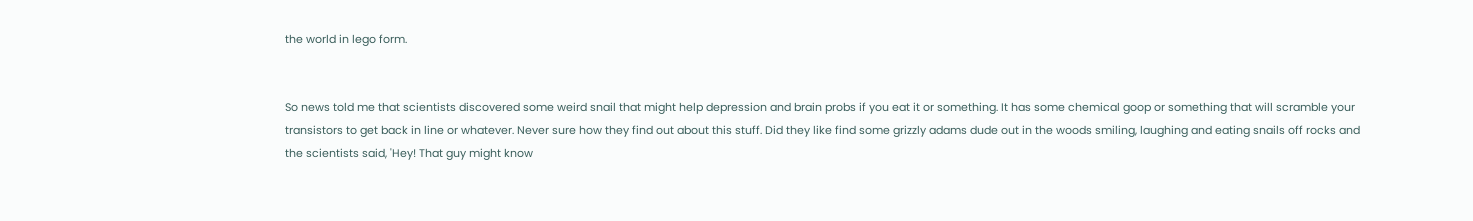the world in lego form.


So news told me that scientists discovered some weird snail that might help depression and brain probs if you eat it or something. It has some chemical goop or something that will scramble your transistors to get back in line or whatever. Never sure how they find out about this stuff. Did they like find some grizzly adams dude out in the woods smiling, laughing and eating snails off rocks and the scientists said, 'Hey! That guy might know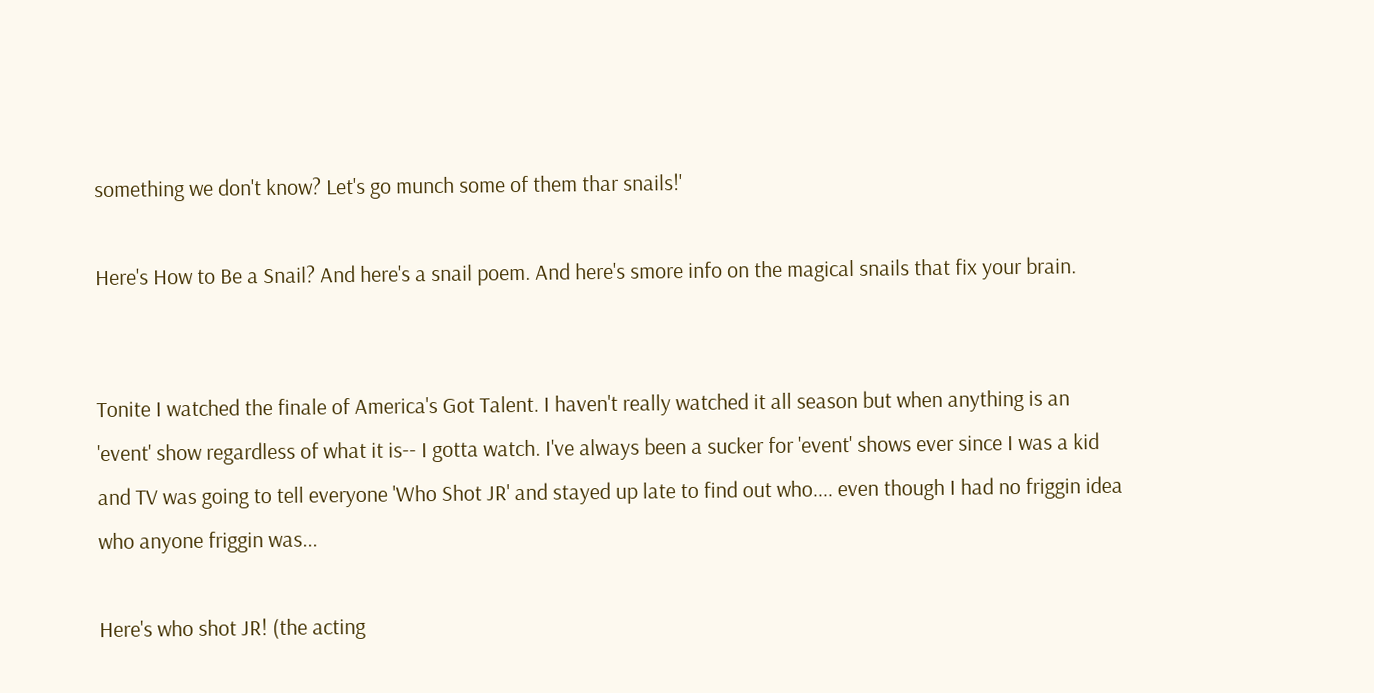something we don't know? Let's go munch some of them thar snails!'

Here's How to Be a Snail? And here's a snail poem. And here's smore info on the magical snails that fix your brain.


Tonite I watched the finale of America's Got Talent. I haven't really watched it all season but when anything is an 'event' show regardless of what it is-- I gotta watch. I've always been a sucker for 'event' shows ever since I was a kid and TV was going to tell everyone 'Who Shot JR' and stayed up late to find out who.... even though I had no friggin idea who anyone friggin was...

Here's who shot JR! (the acting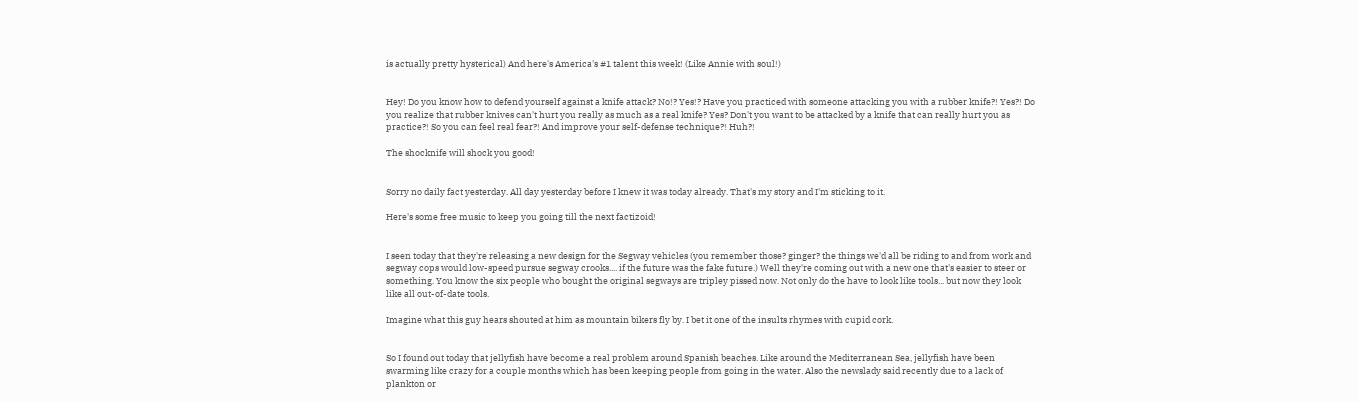is actually pretty hysterical) And here's America's #1 talent this week! (Like Annie with soul!)


Hey! Do you know how to defend yourself against a knife attack? No!? Yes!? Have you practiced with someone attacking you with a rubber knife?! Yes?! Do you realize that rubber knives can't hurt you really as much as a real knife? Yes? Don't you want to be attacked by a knife that can really hurt you as practice?! So you can feel real fear?! And improve your self-defense technique?! Huh?!

The shocknife will shock you good!


Sorry no daily fact yesterday. All day yesterday before I knew it was today already. That's my story and I'm sticking to it.

Here's some free music to keep you going till the next factizoid!


I seen today that they're releasing a new design for the Segway vehicles (you remember those? ginger? the things we'd all be riding to and from work and segway cops would low-speed pursue segway crooks.... if the future was the fake future.) Well they're coming out with a new one that's easier to steer or something. You know the six people who bought the original segways are tripley pissed now. Not only do the have to look like tools... but now they look like all out-of-date tools.

Imagine what this guy hears shouted at him as mountain bikers fly by. I bet it one of the insults rhymes with cupid cork.


So I found out today that jellyfish have become a real problem around Spanish beaches. Like around the Mediterranean Sea, jellyfish have been swarming like crazy for a couple months which has been keeping people from going in the water. Also the newslady said recently due to a lack of plankton or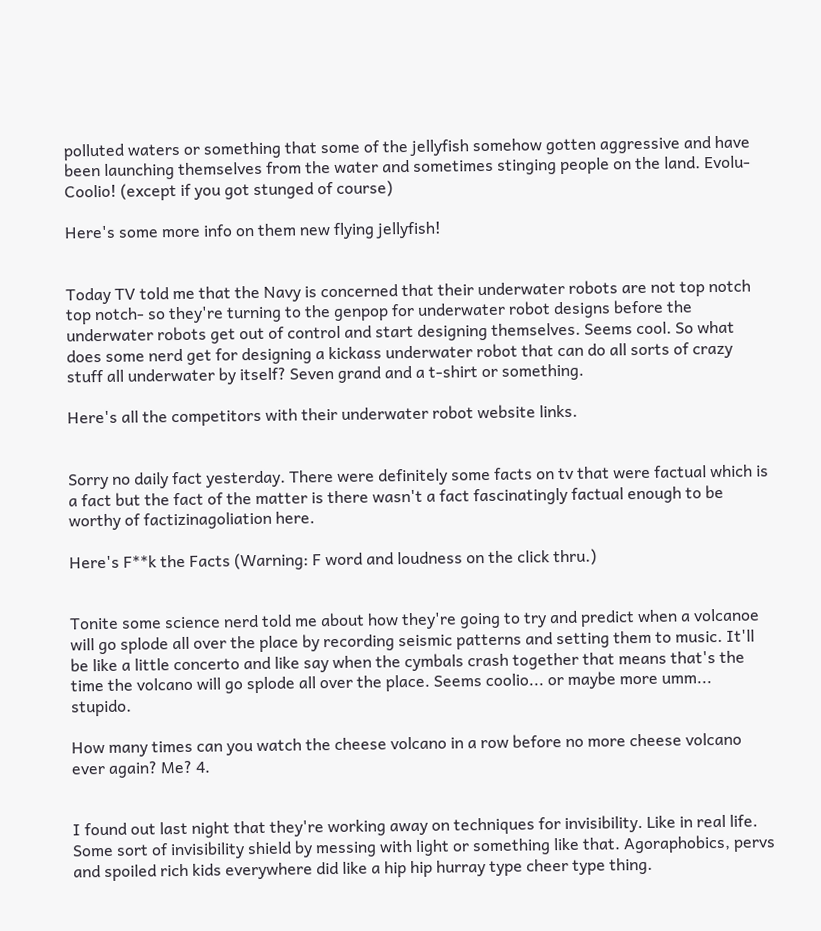polluted waters or something that some of the jellyfish somehow gotten aggressive and have been launching themselves from the water and sometimes stinging people on the land. Evolu-Coolio! (except if you got stunged of course)

Here's some more info on them new flying jellyfish!


Today TV told me that the Navy is concerned that their underwater robots are not top notch top notch- so they're turning to the genpop for underwater robot designs before the underwater robots get out of control and start designing themselves. Seems cool. So what does some nerd get for designing a kickass underwater robot that can do all sorts of crazy stuff all underwater by itself? Seven grand and a t-shirt or something.

Here's all the competitors with their underwater robot website links.


Sorry no daily fact yesterday. There were definitely some facts on tv that were factual which is a fact but the fact of the matter is there wasn't a fact fascinatingly factual enough to be worthy of factizinagoliation here.

Here's F**k the Facts (Warning: F word and loudness on the click thru.)


Tonite some science nerd told me about how they're going to try and predict when a volcanoe will go splode all over the place by recording seismic patterns and setting them to music. It'll be like a little concerto and like say when the cymbals crash together that means that's the time the volcano will go splode all over the place. Seems coolio... or maybe more umm...  stupido.

How many times can you watch the cheese volcano in a row before no more cheese volcano ever again? Me? 4.


I found out last night that they're working away on techniques for invisibility. Like in real life. Some sort of invisibility shield by messing with light or something like that. Agoraphobics, pervs and spoiled rich kids everywhere did like a hip hip hurray type cheer type thing.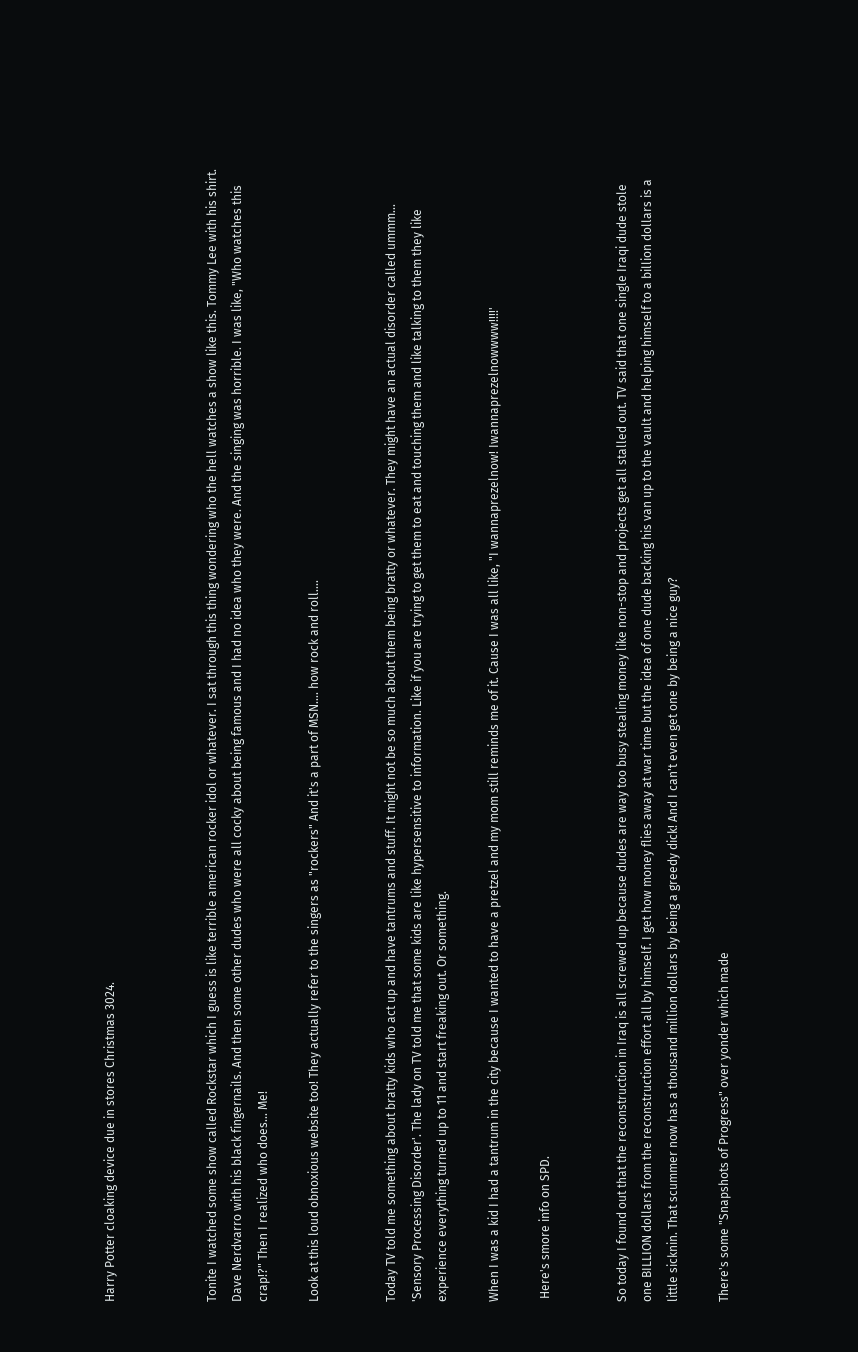Harry Potter cloaking device due in stores Christmas 3024.



Tonite I watched some show called Rockstar which I guess is like terrible american rocker idol or whatever. I sat through this thing wondering who the hell watches a show like this. Tommy Lee with his shirt. Dave Nerdvarro with his black fingernails. And then some other dudes who were all cocky about being famous and I had no idea who they were. And the singing was horrible. I was like, "Who watches this crap!?" Then I realized who does... Me!

Look at this loud obnoxious website too! They actually refer to the singers as "rockers" And it's a part of MSN.... how rock and roll....


Today TV told me something about bratty kids who act up and have tantrums and stuff. It might not be so much about them being bratty or whatever. They might have an actual disorder called ummm... 'Sensory Processing Disorder'. The lady on TV told me that some kids are like hypersensitive to information. Like if you are trying to get them to eat and touching them and like talking to them they like experience everything turned up to 11 and start freaking out. Or something.

When I was a kid I had a tantrum in the city because I wanted to have a pretzel and my mom still reminds me of it. Cause I was all like, "I wannaprezelnow! Iwannaprezelnowwww!!!!'

 Here's smore info on SPD.


So today I found out that the reconstruction in Iraq is all screwed up because dudes are way too busy stealing money like non-stop and projects get all stalled out. TV said that one single Iraqi dude stole one BILLION dollars from the reconstruction effort all by himself. I get how money flies away at war time but the idea of one dude backing his van up to the vault and helping himself to a billion dollars is a little sicknin. That scummer now has a thousand million dollars by being a greedy dick! And I can't even get one by being a nice guy?

There's some "Snapshots of Progress" over yonder which made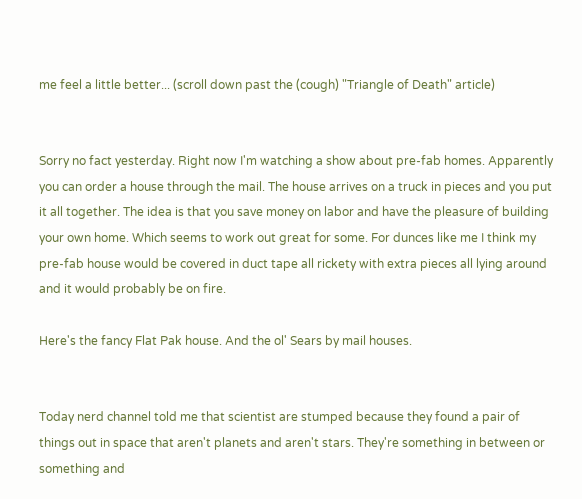me feel a little better... (scroll down past the (cough) "Triangle of Death" article)


Sorry no fact yesterday. Right now I'm watching a show about pre-fab homes. Apparently you can order a house through the mail. The house arrives on a truck in pieces and you put it all together. The idea is that you save money on labor and have the pleasure of building your own home. Which seems to work out great for some. For dunces like me I think my pre-fab house would be covered in duct tape all rickety with extra pieces all lying around and it would probably be on fire.

Here's the fancy Flat Pak house. And the ol' Sears by mail houses.


Today nerd channel told me that scientist are stumped because they found a pair of things out in space that aren't planets and aren't stars. They're something in between or something and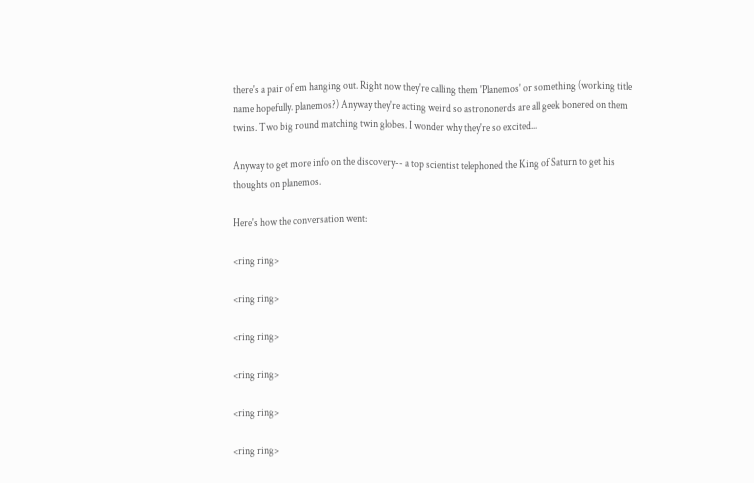there's a pair of em hanging out. Right now they're calling them 'Planemos' or something (working title name hopefully. planemos?) Anyway they're acting weird so astrononerds are all geek bonered on them twins. Two big round matching twin globes. I wonder why they're so excited...

Anyway to get more info on the discovery-- a top scientist telephoned the King of Saturn to get his thoughts on planemos.

Here's how the conversation went:

<ring ring>

<ring ring>

<ring ring>

<ring ring>

<ring ring>

<ring ring>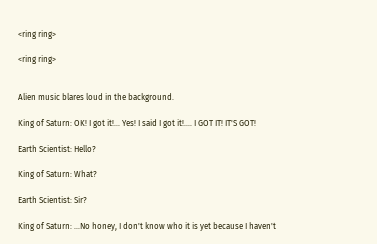<ring ring>

<ring ring>


Alien music blares loud in the background.

King of Saturn: OK! I got it!... Yes! I said I got it!.... I GOT IT! IT'S GOT!

Earth Scientist: Hello?

King of Saturn: What?

Earth Scientist: Sir?

King of Saturn: ...No honey, I don't know who it is yet because I haven't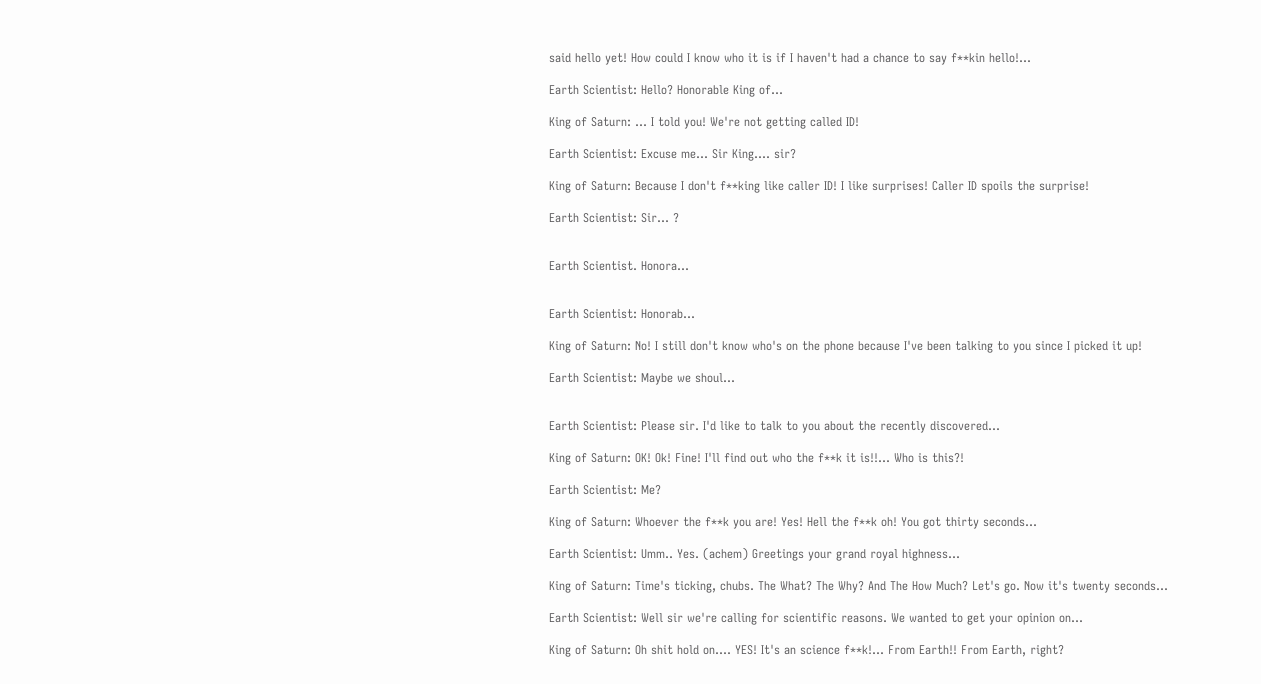said hello yet! How could I know who it is if I haven't had a chance to say f**kin hello!...

Earth Scientist: Hello? Honorable King of...

King of Saturn: ... I told you! We're not getting called ID!

Earth Scientist: Excuse me... Sir King.... sir?

King of Saturn: Because I don't f**king like caller ID! I like surprises! Caller ID spoils the surprise!

Earth Scientist: Sir... ?


Earth Scientist. Honora...


Earth Scientist: Honorab...

King of Saturn: No! I still don't know who's on the phone because I've been talking to you since I picked it up!

Earth Scientist: Maybe we shoul...


Earth Scientist: Please sir. I'd like to talk to you about the recently discovered...

King of Saturn: OK! Ok! Fine! I'll find out who the f**k it is!!... Who is this?!

Earth Scientist: Me?

King of Saturn: Whoever the f**k you are! Yes! Hell the f**k oh! You got thirty seconds...

Earth Scientist: Umm.. Yes. (achem) Greetings your grand royal highness...

King of Saturn: Time's ticking, chubs. The What? The Why? And The How Much? Let's go. Now it's twenty seconds...

Earth Scientist: Well sir we're calling for scientific reasons. We wanted to get your opinion on...

King of Saturn: Oh shit hold on.... YES! It's an science f**k!... From Earth!! From Earth, right?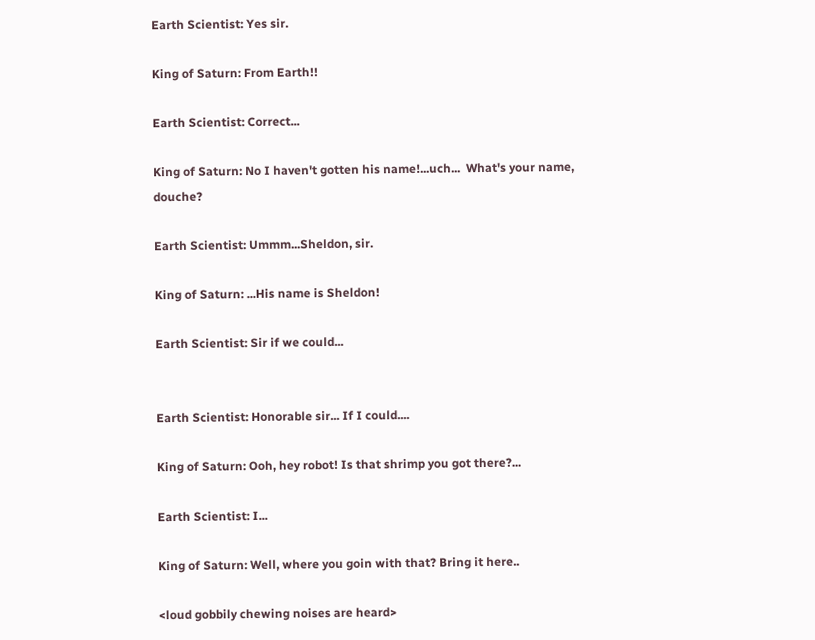Earth Scientist: Yes sir.

King of Saturn: From Earth!!

Earth Scientist: Correct...

King of Saturn: No I haven't gotten his name!...uch...  What's your name, douche?

Earth Scientist: Ummm...Sheldon, sir.

King of Saturn: ...His name is Sheldon!

Earth Scientist: Sir if we could...


Earth Scientist: Honorable sir... If I could....

King of Saturn: Ooh, hey robot! Is that shrimp you got there?...

Earth Scientist: I...

King of Saturn: Well, where you goin with that? Bring it here..

<loud gobbily chewing noises are heard>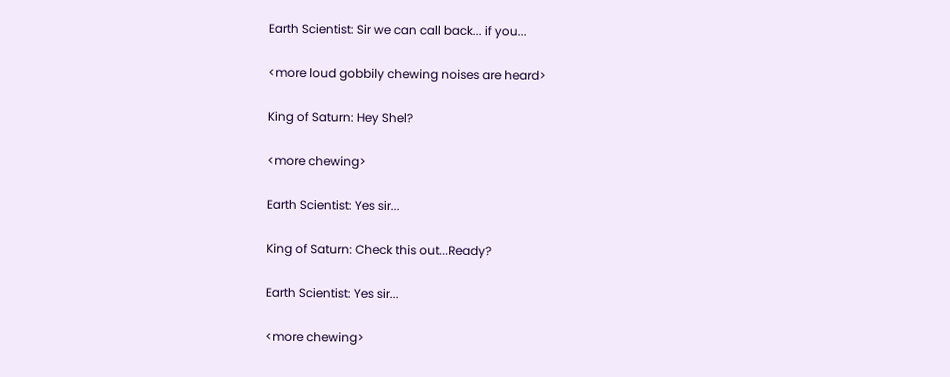Earth Scientist: Sir we can call back... if you...

<more loud gobbily chewing noises are heard>

King of Saturn: Hey Shel?

<more chewing>

Earth Scientist: Yes sir...

King of Saturn: Check this out...Ready?

Earth Scientist: Yes sir...

<more chewing>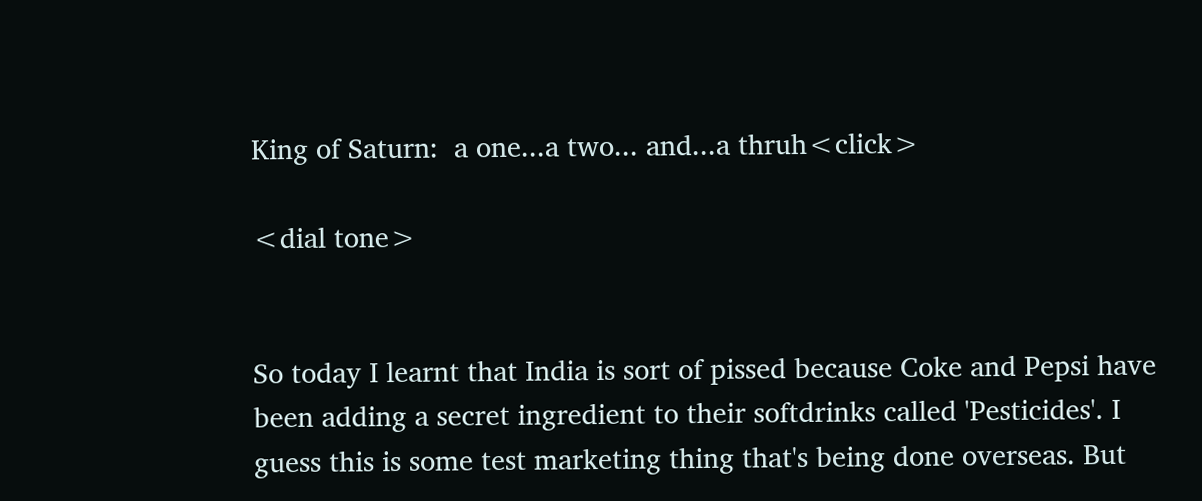King of Saturn:  a one...a two... and...a thruh<click>

<dial tone>


So today I learnt that India is sort of pissed because Coke and Pepsi have been adding a secret ingredient to their softdrinks called 'Pesticides'. I guess this is some test marketing thing that's being done overseas. But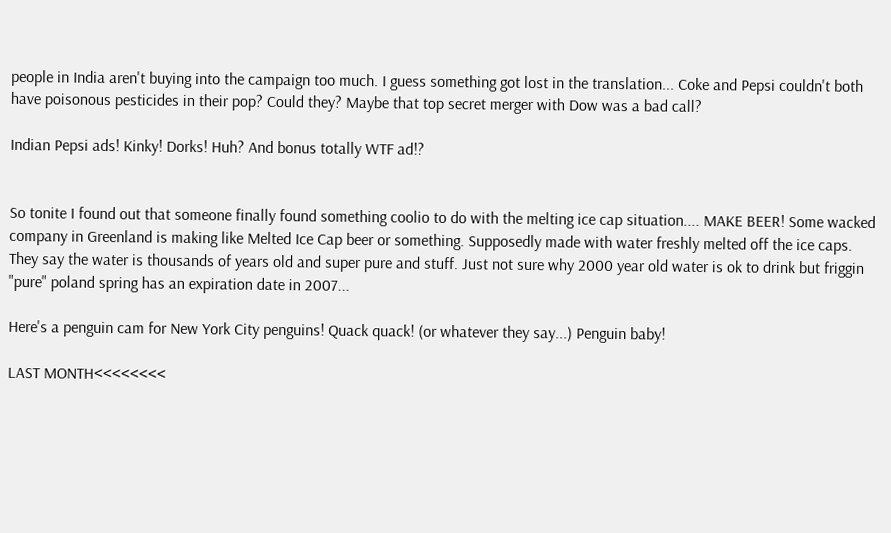people in India aren't buying into the campaign too much. I guess something got lost in the translation... Coke and Pepsi couldn't both have poisonous pesticides in their pop? Could they? Maybe that top secret merger with Dow was a bad call?

Indian Pepsi ads! Kinky! Dorks! Huh? And bonus totally WTF ad!?


So tonite I found out that someone finally found something coolio to do with the melting ice cap situation.... MAKE BEER! Some wacked company in Greenland is making like Melted Ice Cap beer or something. Supposedly made with water freshly melted off the ice caps. They say the water is thousands of years old and super pure and stuff. Just not sure why 2000 year old water is ok to drink but friggin "pure" poland spring has an expiration date in 2007...

Here's a penguin cam for New York City penguins! Quack quack! (or whatever they say...) Penguin baby!

LAST MONTH<<<<<<<<